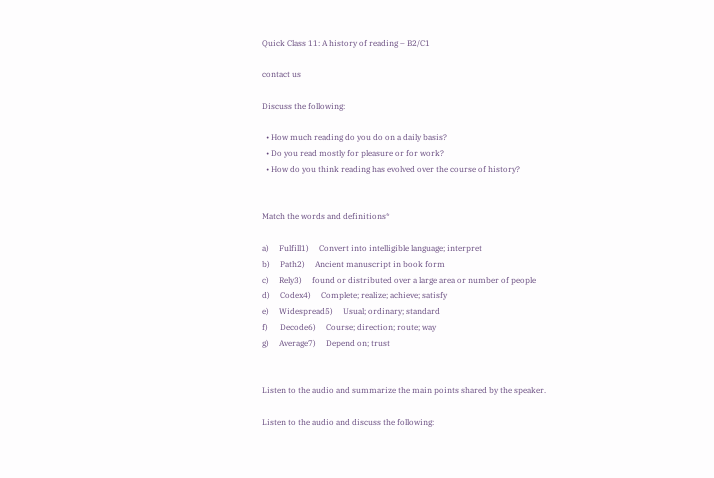Quick Class 11: A history of reading – B2/C1

contact us

Discuss the following:

  • How much reading do you do on a daily basis?
  • Do you read mostly for pleasure or for work?
  • How do you think reading has evolved over the course of history?


Match the words and definitions*

a)     Fulfill1)     Convert into intelligible language; interpret
b)     Path2)     Ancient manuscript in book form
c)     Rely3)     found or distributed over a large area or number of people
d)     Codex4)     Complete; realize; achieve; satisfy
e)     Widespread5)     Usual; ordinary; standard
f)      Decode6)     Course; direction; route; way
g)     Average7)     Depend on; trust


Listen to the audio and summarize the main points shared by the speaker.

Listen to the audio and discuss the following: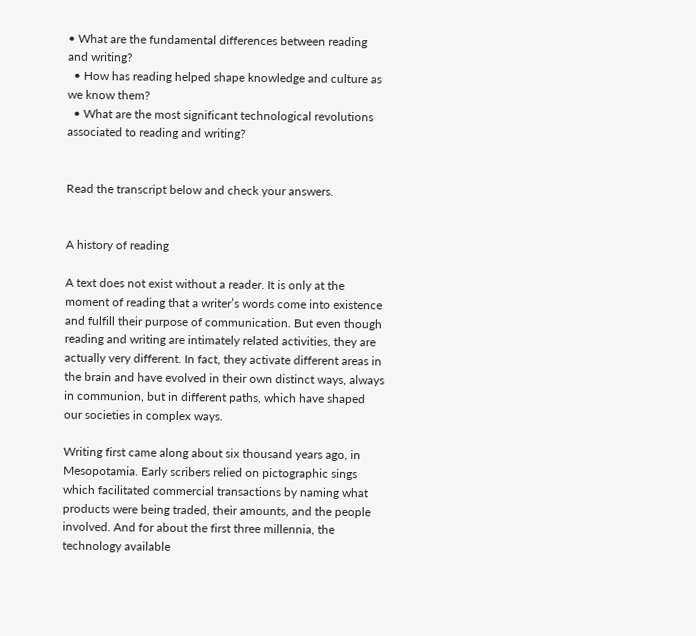• What are the fundamental differences between reading and writing?
  • How has reading helped shape knowledge and culture as we know them?
  • What are the most significant technological revolutions associated to reading and writing?


Read the transcript below and check your answers.


A history of reading

A text does not exist without a reader. It is only at the moment of reading that a writer’s words come into existence and fulfill their purpose of communication. But even though reading and writing are intimately related activities, they are actually very different. In fact, they activate different areas in the brain and have evolved in their own distinct ways, always in communion, but in different paths, which have shaped our societies in complex ways.

Writing first came along about six thousand years ago, in Mesopotamia. Early scribers relied on pictographic sings which facilitated commercial transactions by naming what products were being traded, their amounts, and the people involved. And for about the first three millennia, the technology available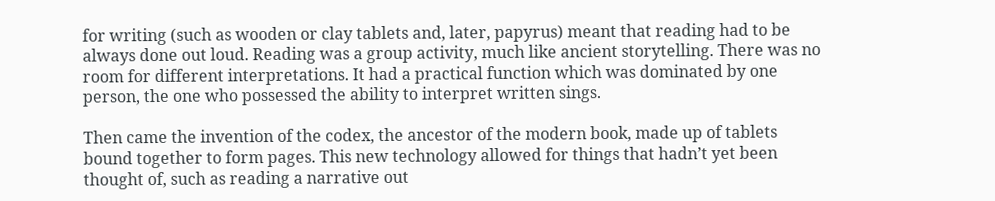for writing (such as wooden or clay tablets and, later, papyrus) meant that reading had to be always done out loud. Reading was a group activity, much like ancient storytelling. There was no room for different interpretations. It had a practical function which was dominated by one person, the one who possessed the ability to interpret written sings.

Then came the invention of the codex, the ancestor of the modern book, made up of tablets bound together to form pages. This new technology allowed for things that hadn’t yet been thought of, such as reading a narrative out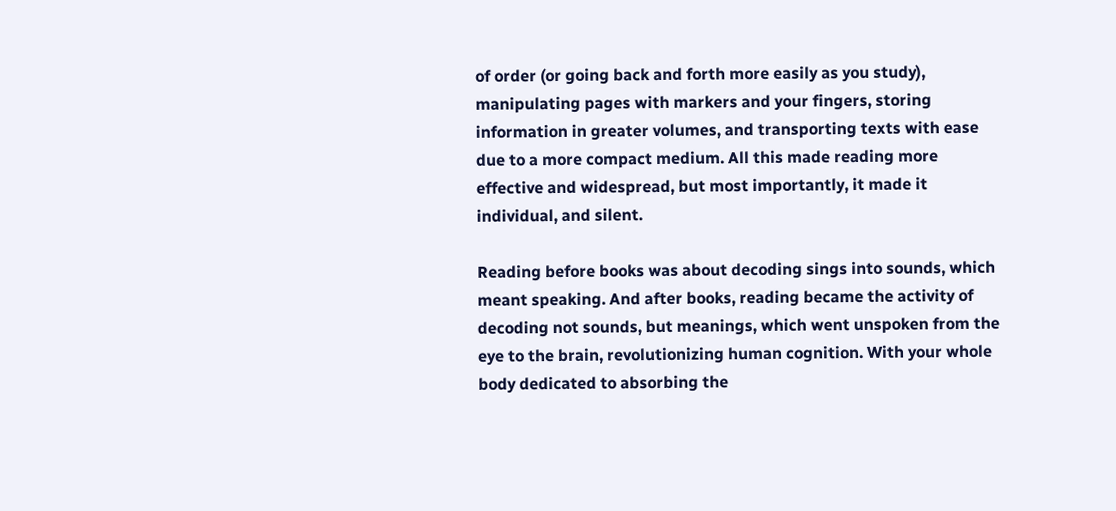of order (or going back and forth more easily as you study), manipulating pages with markers and your fingers, storing information in greater volumes, and transporting texts with ease due to a more compact medium. All this made reading more effective and widespread, but most importantly, it made it individual, and silent.

Reading before books was about decoding sings into sounds, which meant speaking. And after books, reading became the activity of decoding not sounds, but meanings, which went unspoken from the eye to the brain, revolutionizing human cognition. With your whole body dedicated to absorbing the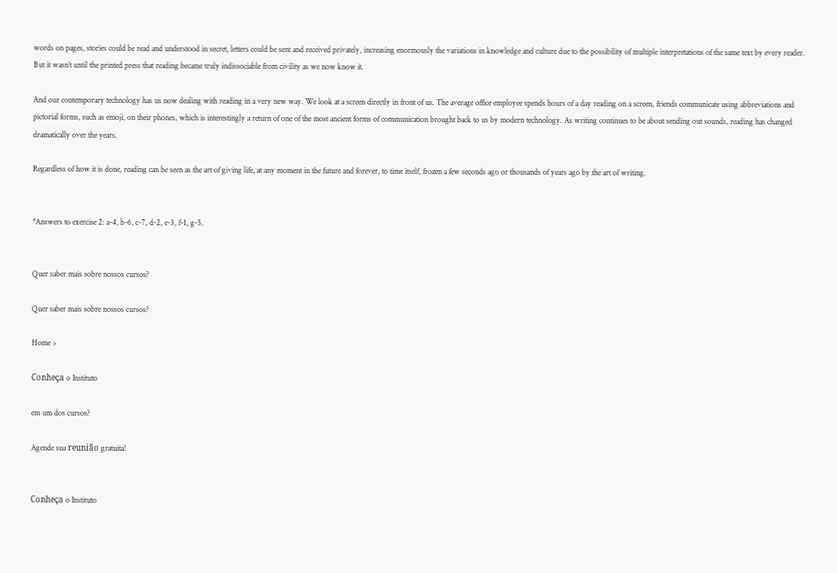words on pages, stories could be read and understood in secret, letters could be sent and received privately, increasing enormously the variations in knowledge and culture due to the possibility of multiple interpretations of the same text by every reader. But it wasn’t until the printed press that reading became truly indissociable from civility as we now know it.

And our contemporary technology has us now dealing with reading in a very new way. We look at a screen directly in front of us. The average office employee spends hours of a day reading on a screen, friends communicate using abbreviations and pictorial forms, such as emoji, on their phones, which is interestingly a return of one of the most ancient forms of communication brought back to us by modern technology. As writing continues to be about sending out sounds, reading has changed dramatically over the years.

Regardless of how it is done, reading can be seen as the art of giving life, at any moment in the future and forever, to time itself, frozen a few seconds ago or thousands of years ago by the art of writing.


*Answers to exercise 2: a-4, b-6, c-7, d-2, e-3, f-1, g-5.


Quer saber mais sobre nossos cursos?

Quer saber mais sobre nossos cursos?

Home >

Conheça o Instituto

em um dos cursos?

Agende sua reunião gratuita!


Conheça o Instituto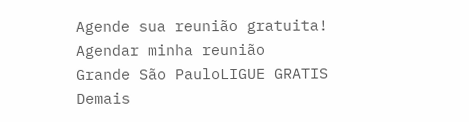Agende sua reunião gratuita!
Agendar minha reunião
Grande São PauloLIGUE GRATIS
Demais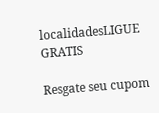localidadesLIGUE GRATIS

Resgate seu cupom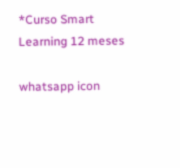*Curso Smart Learning 12 meses

whatsapp icon